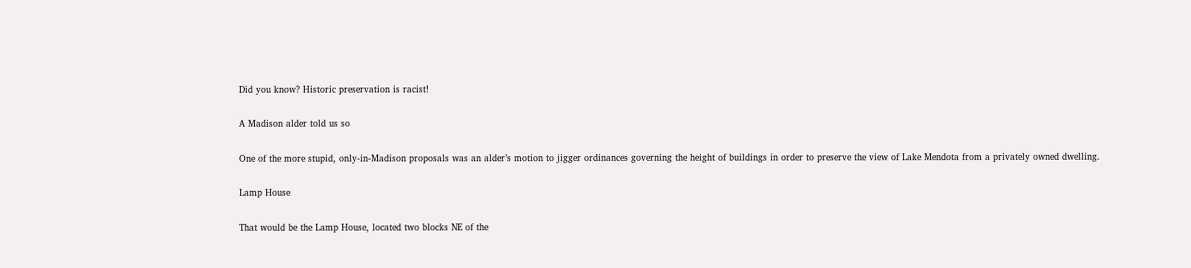Did you know? Historic preservation is racist!

A Madison alder told us so

One of the more stupid, only-in-Madison proposals was an alder’s motion to jigger ordinances governing the height of buildings in order to preserve the view of Lake Mendota from a privately owned dwelling.

Lamp House

That would be the Lamp House, located two blocks NE of the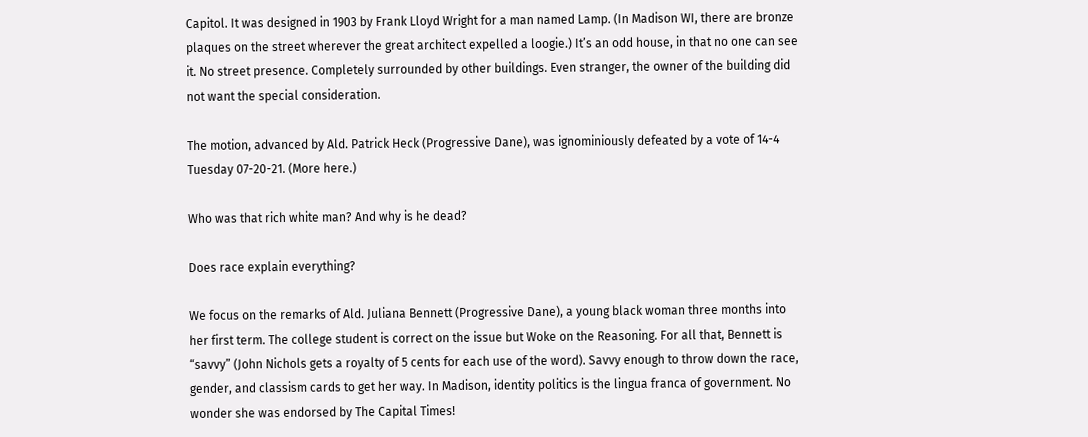Capitol. It was designed in 1903 by Frank Lloyd Wright for a man named Lamp. (In Madison WI, there are bronze plaques on the street wherever the great architect expelled a loogie.) It’s an odd house, in that no one can see it. No street presence. Completely surrounded by other buildings. Even stranger, the owner of the building did not want the special consideration.

The motion, advanced by Ald. Patrick Heck (Progressive Dane), was ignominiously defeated by a vote of 14-4 Tuesday 07-20-21. (More here.)

Who was that rich white man? And why is he dead?

Does race explain everything?

We focus on the remarks of Ald. Juliana Bennett (Progressive Dane), a young black woman three months into her first term. The college student is correct on the issue but Woke on the Reasoning. For all that, Bennett is “savvy” (John Nichols gets a royalty of 5 cents for each use of the word). Savvy enough to throw down the race, gender, and classism cards to get her way. In Madison, identity politics is the lingua franca of government. No wonder she was endorsed by The Capital Times!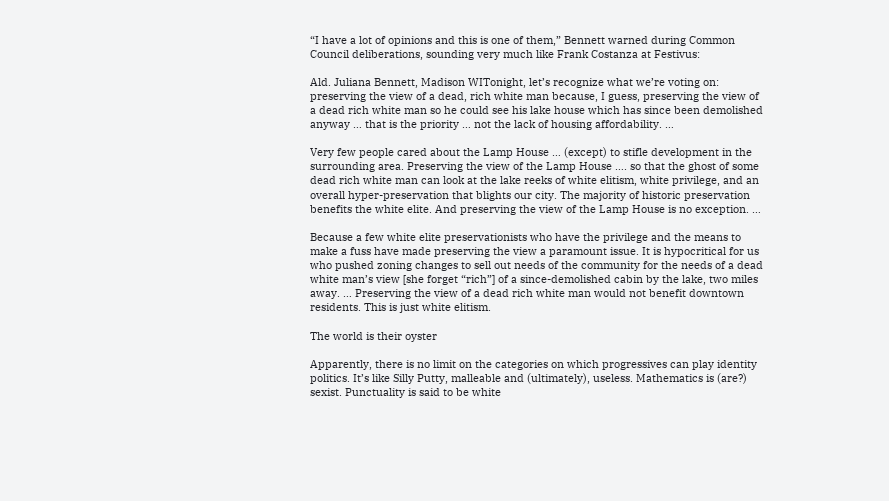“I have a lot of opinions and this is one of them,” Bennett warned during Common Council deliberations, sounding very much like Frank Costanza at Festivus:

Ald. Juliana Bennett, Madison WITonight, let’s recognize what we’re voting on: preserving the view of a dead, rich white man because, I guess, preserving the view of a dead rich white man so he could see his lake house which has since been demolished anyway … that is the priority … not the lack of housing affordability. …

Very few people cared about the Lamp House … (except) to stifle development in the surrounding area. Preserving the view of the Lamp House …. so that the ghost of some dead rich white man can look at the lake reeks of white elitism, white privilege, and an overall hyper-preservation that blights our city. The majority of historic preservation benefits the white elite. And preserving the view of the Lamp House is no exception. …

Because a few white elite preservationists who have the privilege and the means to make a fuss have made preserving the view a paramount issue. It is hypocritical for us who pushed zoning changes to sell out needs of the community for the needs of a dead white man’s view [she forget “rich”] of a since-demolished cabin by the lake, two miles away. … Preserving the view of a dead rich white man would not benefit downtown residents. This is just white elitism.

The world is their oyster

Apparently, there is no limit on the categories on which progressives can play identity politics. It’s like Silly Putty, malleable and (ultimately), useless. Mathematics is (are?) sexist. Punctuality is said to be white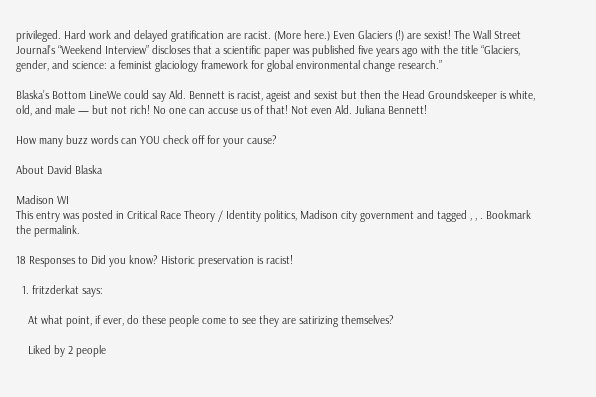privileged. Hard work and delayed gratification are racist. (More here.) Even Glaciers (!) are sexist! The Wall Street Journal’s “Weekend Interview” discloses that a scientific paper was published five years ago with the title “Glaciers, gender, and science: a feminist glaciology framework for global environmental change research.”

Blaska’s Bottom LineWe could say Ald. Bennett is racist, ageist and sexist but then the Head Groundskeeper is white, old, and male — but not rich! No one can accuse us of that! Not even Ald. Juliana Bennett!

How many buzz words can YOU check off for your cause?

About David Blaska

Madison WI
This entry was posted in Critical Race Theory / Identity politics, Madison city government and tagged , , . Bookmark the permalink.

18 Responses to Did you know? Historic preservation is racist!

  1. fritzderkat says:

    At what point, if ever, do these people come to see they are satirizing themselves?

    Liked by 2 people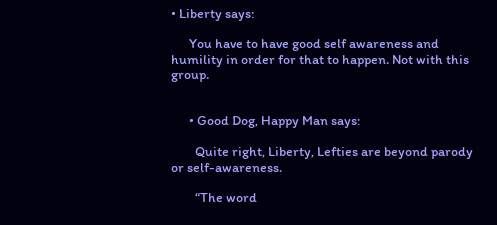• Liberty says:

      You have to have good self awareness and humility in order for that to happen. Not with this group.


      • Good Dog, Happy Man says:

        Quite right, Liberty, Lefties are beyond parody or self-awareness.

        “The word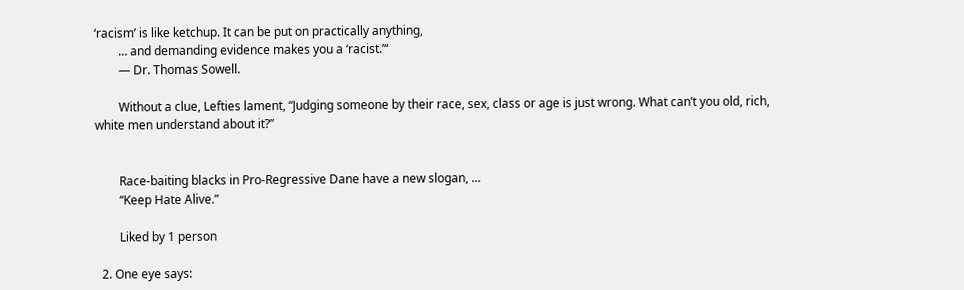‘racism’ is like ketchup. It can be put on practically anything,
        … and demanding evidence makes you a ‘racist.’“
        — Dr. Thomas Sowell.

        Without a clue, Lefties lament, “Judging someone by their race, sex, class or age is just wrong. What can’t you old, rich, white men understand about it?”


        Race-baiting blacks in Pro-Regressive Dane have a new slogan, …
        “Keep Hate Alive.”

        Liked by 1 person

  2. One eye says: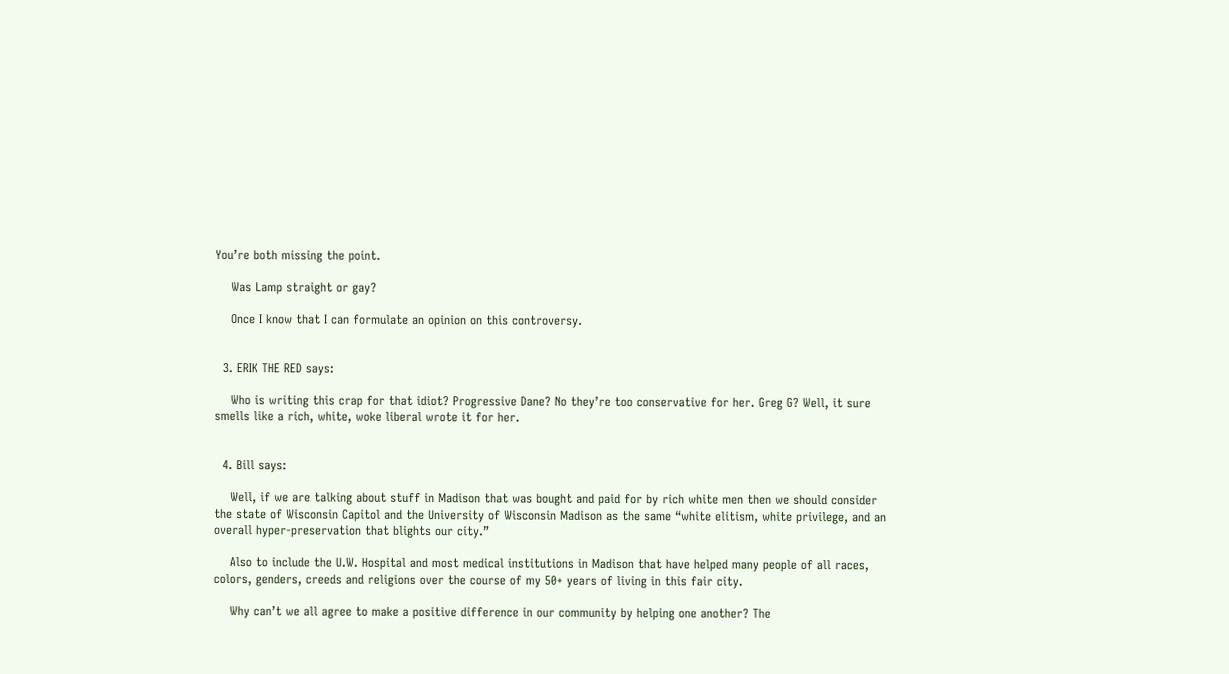You’re both missing the point.

    Was Lamp straight or gay?

    Once I know that I can formulate an opinion on this controversy.


  3. ERIK THE RED says:

    Who is writing this crap for that idiot? Progressive Dane? No they’re too conservative for her. Greg G? Well, it sure smells like a rich, white, woke liberal wrote it for her.


  4. Bill says:

    Well, if we are talking about stuff in Madison that was bought and paid for by rich white men then we should consider the state of Wisconsin Capitol and the University of Wisconsin Madison as the same “white elitism, white privilege, and an overall hyper-preservation that blights our city.”

    Also to include the U.W. Hospital and most medical institutions in Madison that have helped many people of all races, colors, genders, creeds and religions over the course of my 50+ years of living in this fair city.

    Why can’t we all agree to make a positive difference in our community by helping one another? The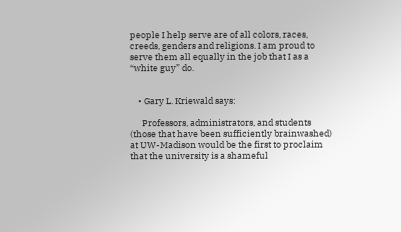people I help serve are of all colors, races, creeds, genders and religions. I am proud to serve them all equally in the job that I as a “white guy” do.


    • Gary L. Kriewald says:

      Professors, administrators, and students (those that have been sufficiently brainwashed) at UW-Madison would be the first to proclaim that the university is a shameful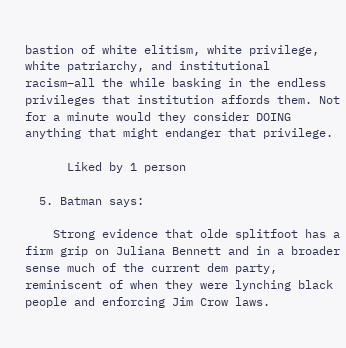bastion of white elitism, white privilege, white patriarchy, and institutional racism–all the while basking in the endless privileges that institution affords them. Not for a minute would they consider DOING anything that might endanger that privilege.

      Liked by 1 person

  5. Batman says:

    Strong evidence that olde splitfoot has a firm grip on Juliana Bennett and in a broader sense much of the current dem party, reminiscent of when they were lynching black people and enforcing Jim Crow laws.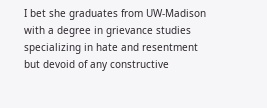I bet she graduates from UW-Madison with a degree in grievance studies specializing in hate and resentment but devoid of any constructive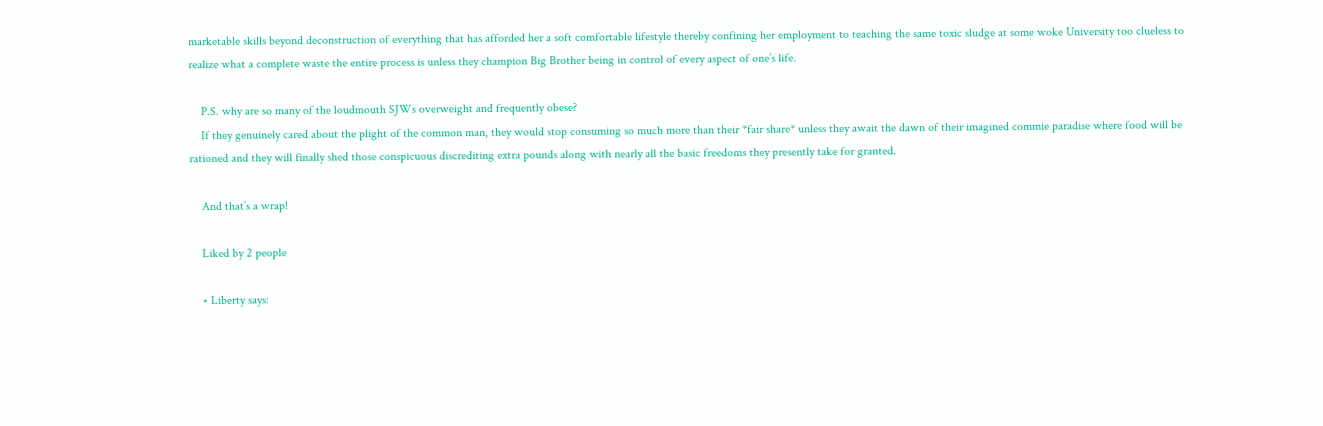marketable skills beyond deconstruction of everything that has afforded her a soft comfortable lifestyle thereby confining her employment to teaching the same toxic sludge at some woke University too clueless to realize what a complete waste the entire process is unless they champion Big Brother being in control of every aspect of one’s life.

    P.S. why are so many of the loudmouth SJWs overweight and frequently obese?
    If they genuinely cared about the plight of the common man, they would stop consuming so much more than their *fair share* unless they await the dawn of their imagined commie paradise where food will be rationed and they will finally shed those conspicuous discrediting extra pounds along with nearly all the basic freedoms they presently take for granted.

    And that’s a wrap!

    Liked by 2 people

    • Liberty says: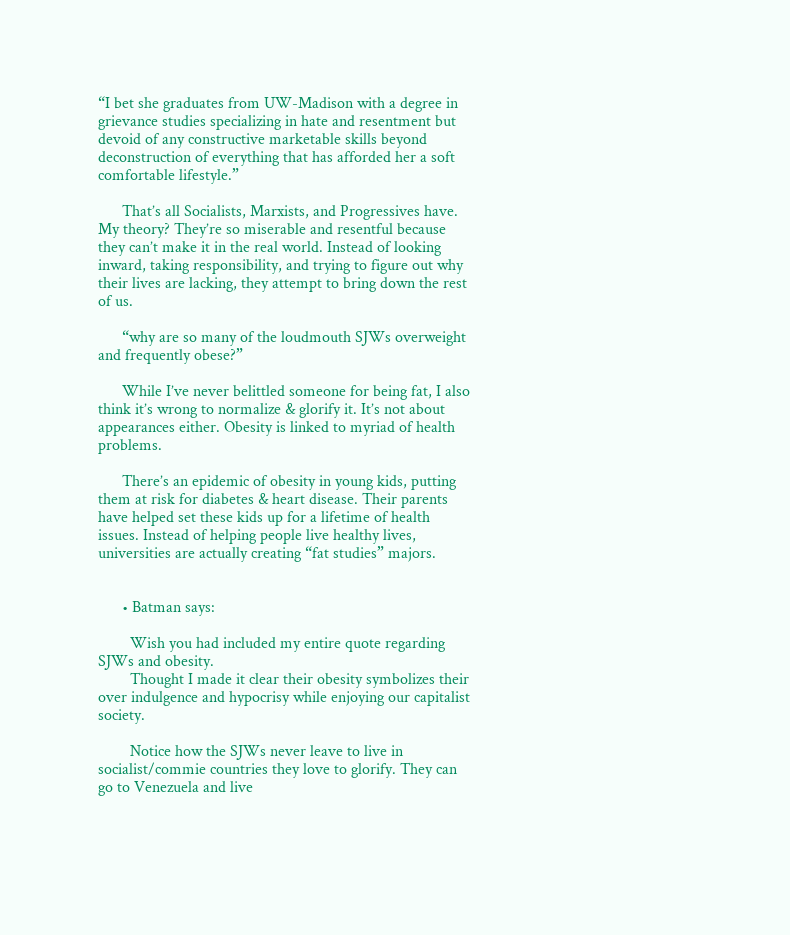“I bet she graduates from UW-Madison with a degree in grievance studies specializing in hate and resentment but devoid of any constructive marketable skills beyond deconstruction of everything that has afforded her a soft comfortable lifestyle.”

      That’s all Socialists, Marxists, and Progressives have. My theory? They’re so miserable and resentful because they can’t make it in the real world. Instead of looking inward, taking responsibility, and trying to figure out why their lives are lacking, they attempt to bring down the rest of us.

      “why are so many of the loudmouth SJWs overweight and frequently obese?”

      While I’ve never belittled someone for being fat, I also think it’s wrong to normalize & glorify it. It’s not about appearances either. Obesity is linked to myriad of health problems.

      There’s an epidemic of obesity in young kids, putting them at risk for diabetes & heart disease. Their parents have helped set these kids up for a lifetime of health issues. Instead of helping people live healthy lives, universities are actually creating “fat studies” majors.


      • Batman says:

        Wish you had included my entire quote regarding SJWs and obesity.
        Thought I made it clear their obesity symbolizes their over indulgence and hypocrisy while enjoying our capitalist society.

        Notice how the SJWs never leave to live in socialist/commie countries they love to glorify. They can go to Venezuela and live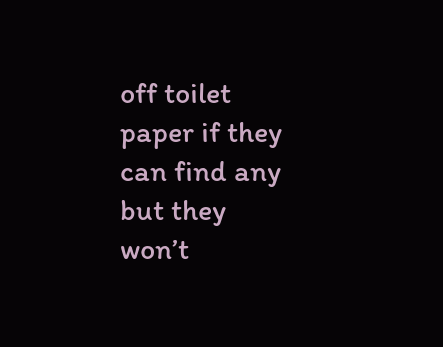off toilet paper if they can find any but they won’t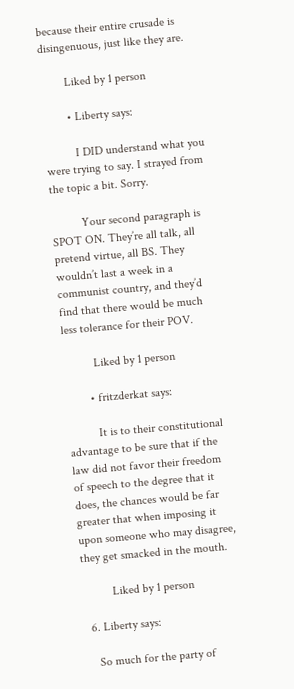because their entire crusade is disingenuous, just like they are.

        Liked by 1 person

        • Liberty says:

          I DID understand what you were trying to say. I strayed from the topic a bit. Sorry.

          Your second paragraph is SPOT ON. They’re all talk, all pretend virtue, all BS. They wouldn’t last a week in a communist country, and they’d find that there would be much less tolerance for their POV.

          Liked by 1 person

        • fritzderkat says:

          It is to their constitutional advantage to be sure that if the law did not favor their freedom of speech to the degree that it does, the chances would be far greater that when imposing it upon someone who may disagree, they get smacked in the mouth.

          Liked by 1 person

  6. Liberty says:

    So much for the party of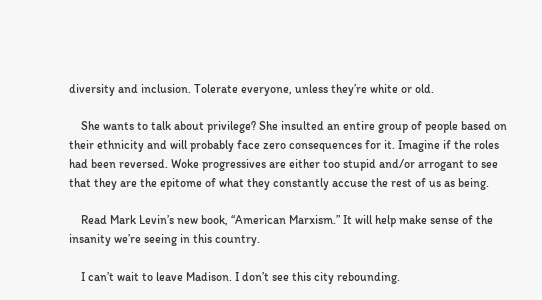diversity and inclusion. Tolerate everyone, unless they’re white or old.

    She wants to talk about privilege? She insulted an entire group of people based on their ethnicity and will probably face zero consequences for it. Imagine if the roles had been reversed. Woke progressives are either too stupid and/or arrogant to see that they are the epitome of what they constantly accuse the rest of us as being.

    Read Mark Levin’s new book, “American Marxism.” It will help make sense of the insanity we’re seeing in this country.

    I can’t wait to leave Madison. I don’t see this city rebounding.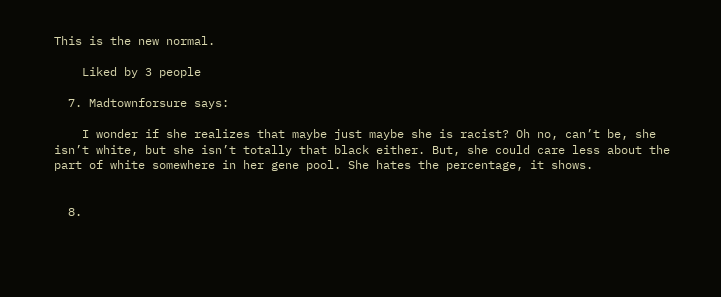This is the new normal.

    Liked by 3 people

  7. Madtownforsure says:

    I wonder if she realizes that maybe just maybe she is racist? Oh no, can’t be, she isn’t white, but she isn’t totally that black either. But, she could care less about the part of white somewhere in her gene pool. She hates the percentage, it shows.


  8.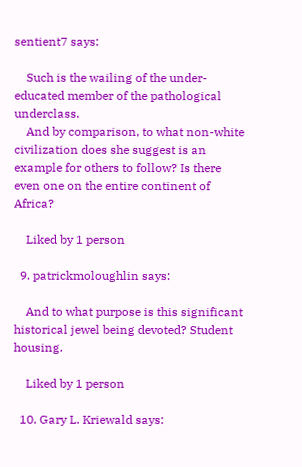sentient7 says:

    Such is the wailing of the under-educated member of the pathological underclass.
    And by comparison, to what non-white civilization does she suggest is an example for others to follow? Is there even one on the entire continent of Africa?

    Liked by 1 person

  9. patrickmoloughlin says:

    And to what purpose is this significant historical jewel being devoted? Student housing.

    Liked by 1 person

  10. Gary L. Kriewald says: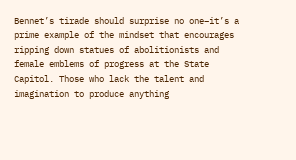Bennet’s tirade should surprise no one–it’s a prime example of the mindset that encourages ripping down statues of abolitionists and female emblems of progress at the State Capitol. Those who lack the talent and imagination to produce anything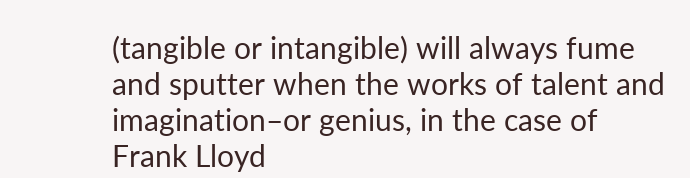(tangible or intangible) will always fume and sputter when the works of talent and imagination–or genius, in the case of Frank Lloyd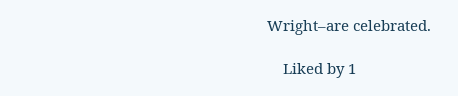Wright–are celebrated.

    Liked by 1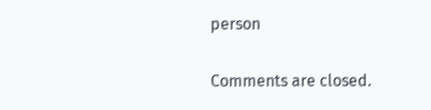person

Comments are closed.